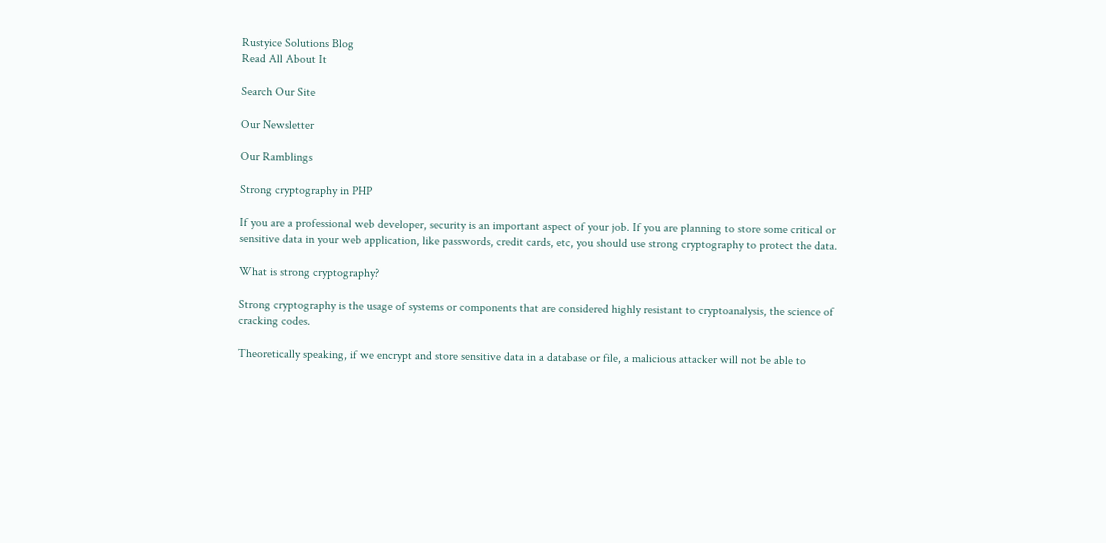Rustyice Solutions Blog
Read All About It

Search Our Site

Our Newsletter

Our Ramblings

Strong cryptography in PHP

If you are a professional web developer, security is an important aspect of your job. If you are planning to store some critical or sensitive data in your web application, like passwords, credit cards, etc, you should use strong cryptography to protect the data.

What is strong cryptography?

Strong cryptography is the usage of systems or components that are considered highly resistant to cryptoanalysis, the science of cracking codes.

Theoretically speaking, if we encrypt and store sensitive data in a database or file, a malicious attacker will not be able to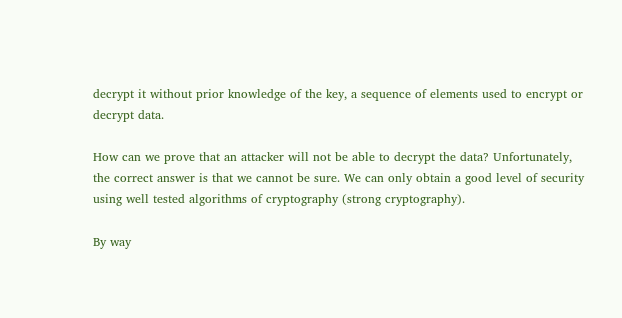decrypt it without prior knowledge of the key, a sequence of elements used to encrypt or decrypt data.

How can we prove that an attacker will not be able to decrypt the data? Unfortunately, the correct answer is that we cannot be sure. We can only obtain a good level of security using well tested algorithms of cryptography (strong cryptography).

By way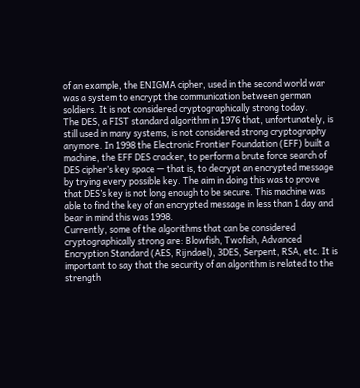of an example, the ENIGMA cipher, used in the second world war was a system to encrypt the communication between german soldiers. It is not considered cryptographically strong today.
The DES, a FIST standard algorithm in 1976 that, unfortunately, is still used in many systems, is not considered strong cryptography anymore. In 1998 the Electronic Frontier Foundation (EFF) built a machine, the EFF DES cracker, to perform a brute force search of DES cipher’s key space — that is, to decrypt an encrypted message by trying every possible key. The aim in doing this was to prove that DES’s key is not long enough to be secure. This machine was able to find the key of an encrypted message in less than 1 day and bear in mind this was 1998.
Currently, some of the algorithms that can be considered cryptographically strong are: Blowfish, Twofish, Advanced Encryption Standard (AES, Rijndael), 3DES, Serpent, RSA, etc. It is important to say that the security of an algorithm is related to the strength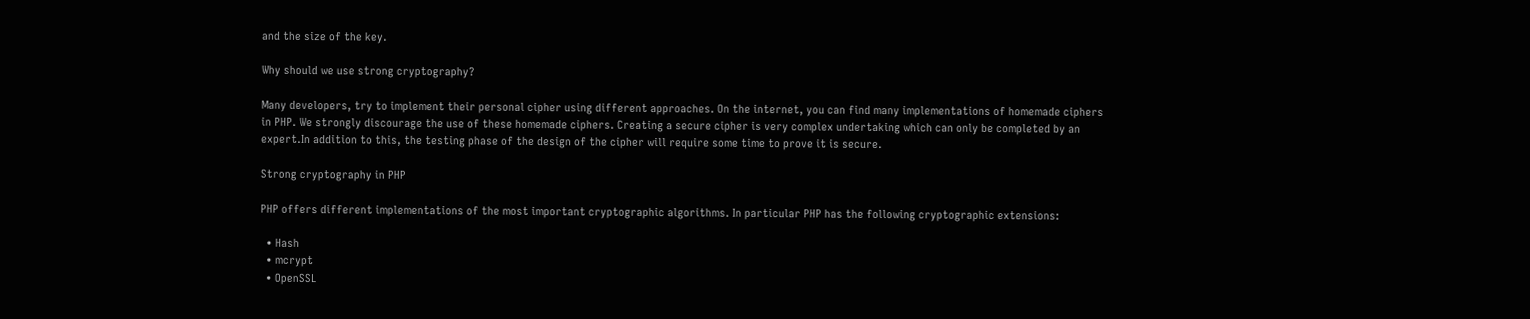and the size of the key.

Why should we use strong cryptography?

Many developers, try to implement their personal cipher using different approaches. On the internet, you can find many implementations of homemade ciphers in PHP. We strongly discourage the use of these homemade ciphers. Creating a secure cipher is very complex undertaking which can only be completed by an expert.In addition to this, the testing phase of the design of the cipher will require some time to prove it is secure.

Strong cryptography in PHP

PHP offers different implementations of the most important cryptographic algorithms. In particular PHP has the following cryptographic extensions:

  • Hash
  • mcrypt
  • OpenSSL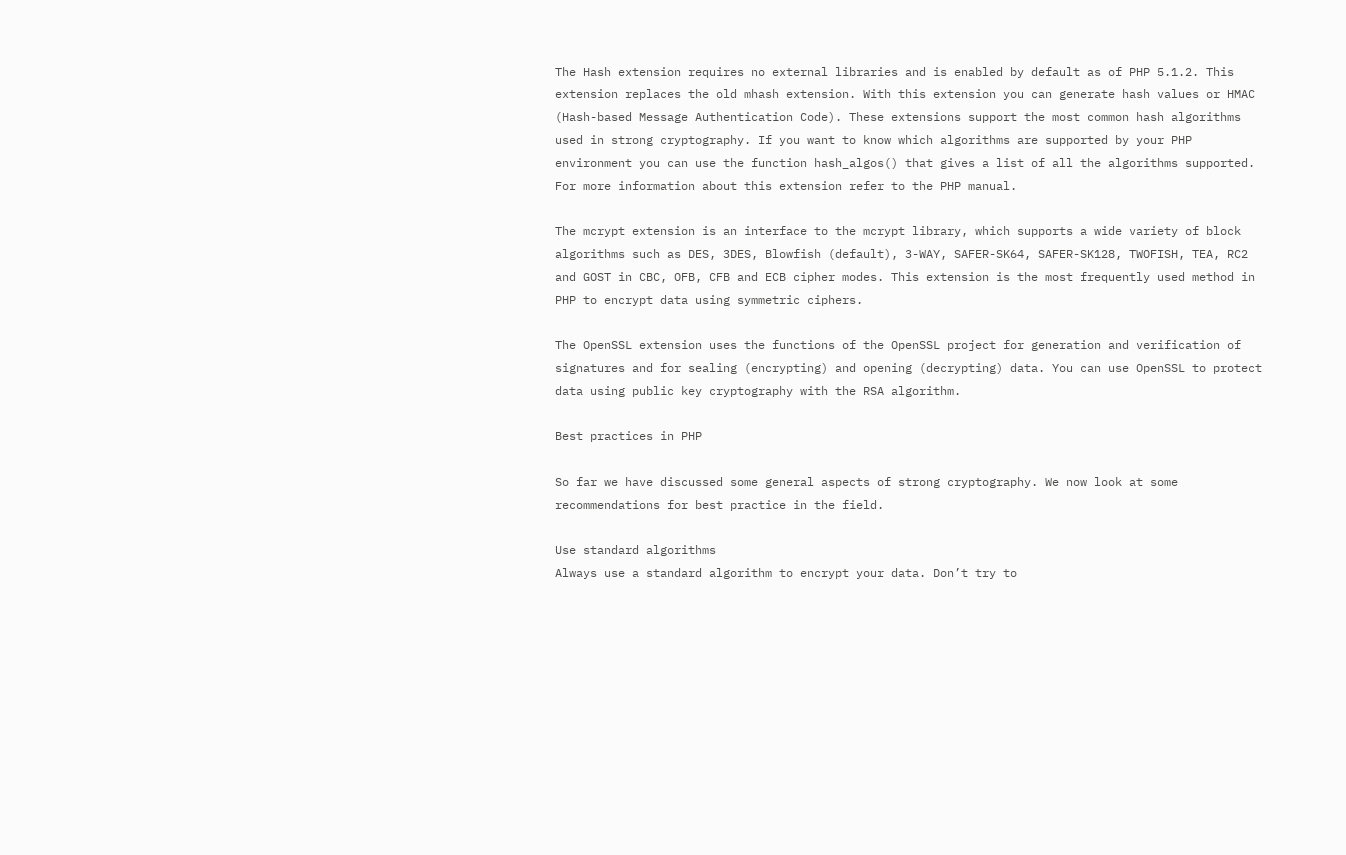The Hash extension requires no external libraries and is enabled by default as of PHP 5.1.2. This extension replaces the old mhash extension. With this extension you can generate hash values or HMAC (Hash-based Message Authentication Code). These extensions support the most common hash algorithms used in strong cryptography. If you want to know which algorithms are supported by your PHP environment you can use the function hash_algos() that gives a list of all the algorithms supported. For more information about this extension refer to the PHP manual.

The mcrypt extension is an interface to the mcrypt library, which supports a wide variety of block algorithms such as DES, 3DES, Blowfish (default), 3-WAY, SAFER-SK64, SAFER-SK128, TWOFISH, TEA, RC2 and GOST in CBC, OFB, CFB and ECB cipher modes. This extension is the most frequently used method in PHP to encrypt data using symmetric ciphers.

The OpenSSL extension uses the functions of the OpenSSL project for generation and verification of signatures and for sealing (encrypting) and opening (decrypting) data. You can use OpenSSL to protect data using public key cryptography with the RSA algorithm.

Best practices in PHP

So far we have discussed some general aspects of strong cryptography. We now look at some recommendations for best practice in the field.

Use standard algorithms
Always use a standard algorithm to encrypt your data. Don’t try to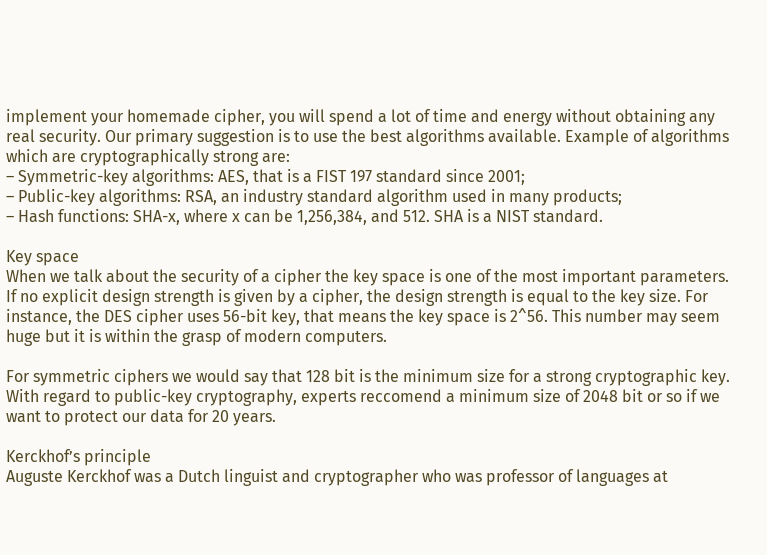implement your homemade cipher, you will spend a lot of time and energy without obtaining any real security. Our primary suggestion is to use the best algorithms available. Example of algorithms which are cryptographically strong are:
– Symmetric-key algorithms: AES, that is a FIST 197 standard since 2001;
– Public-key algorithms: RSA, an industry standard algorithm used in many products;
– Hash functions: SHA-x, where x can be 1,256,384, and 512. SHA is a NIST standard.

Key space
When we talk about the security of a cipher the key space is one of the most important parameters. If no explicit design strength is given by a cipher, the design strength is equal to the key size. For instance, the DES cipher uses 56-bit key, that means the key space is 2^56. This number may seem huge but it is within the grasp of modern computers.

For symmetric ciphers we would say that 128 bit is the minimum size for a strong cryptographic key. With regard to public-key cryptography, experts reccomend a minimum size of 2048 bit or so if we want to protect our data for 20 years.

Kerckhof’s principle
Auguste Kerckhof was a Dutch linguist and cryptographer who was professor of languages at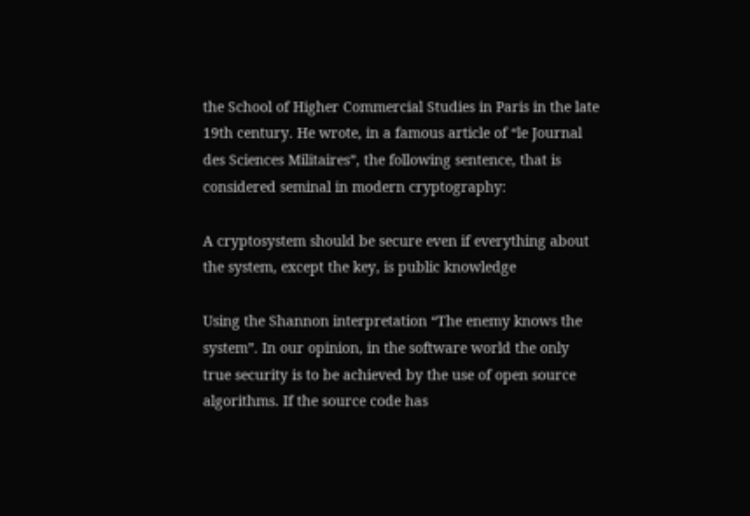the School of Higher Commercial Studies in Paris in the late 19th century. He wrote, in a famous article of “le Journal des Sciences Militaires”, the following sentence, that is considered seminal in modern cryptography:

A cryptosystem should be secure even if everything about the system, except the key, is public knowledge

Using the Shannon interpretation “The enemy knows the system”. In our opinion, in the software world the only true security is to be achieved by the use of open source algorithms. If the source code has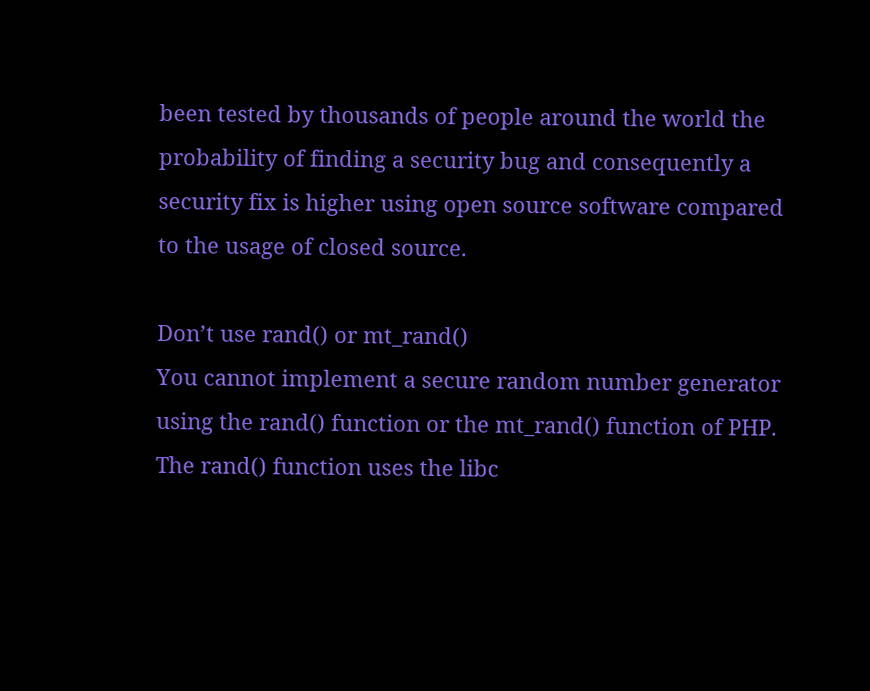been tested by thousands of people around the world the probability of finding a security bug and consequently a security fix is higher using open source software compared to the usage of closed source.

Don’t use rand() or mt_rand()
You cannot implement a secure random number generator using the rand() function or the mt_rand() function of PHP. The rand() function uses the libc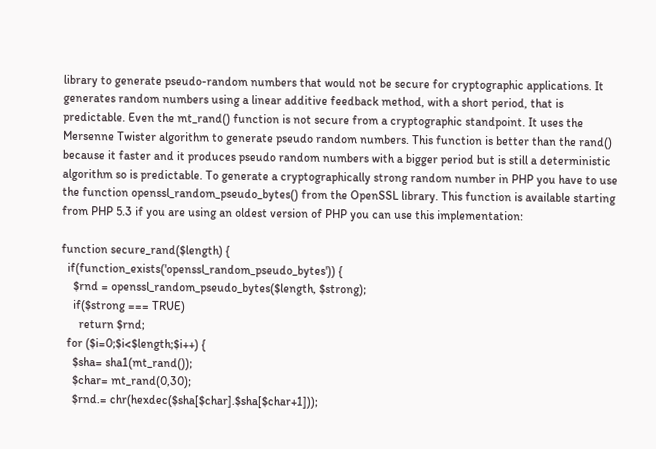library to generate pseudo-random numbers that would not be secure for cryptographic applications. It generates random numbers using a linear additive feedback method, with a short period, that is predictable. Even the mt_rand() function is not secure from a cryptographic standpoint. It uses the Mersenne Twister algorithm to generate pseudo random numbers. This function is better than the rand() because it faster and it produces pseudo random numbers with a bigger period but is still a deterministic algorithm so is predictable. To generate a cryptographically strong random number in PHP you have to use the function openssl_random_pseudo_bytes() from the OpenSSL library. This function is available starting from PHP 5.3 if you are using an oldest version of PHP you can use this implementation:

function secure_rand($length) {
  if(function_exists('openssl_random_pseudo_bytes')) {
    $rnd = openssl_random_pseudo_bytes($length, $strong);
    if($strong === TRUE)
      return $rnd;
  for ($i=0;$i<$length;$i++) {
    $sha= sha1(mt_rand());
    $char= mt_rand(0,30);
    $rnd.= chr(hexdec($sha[$char].$sha[$char+1]));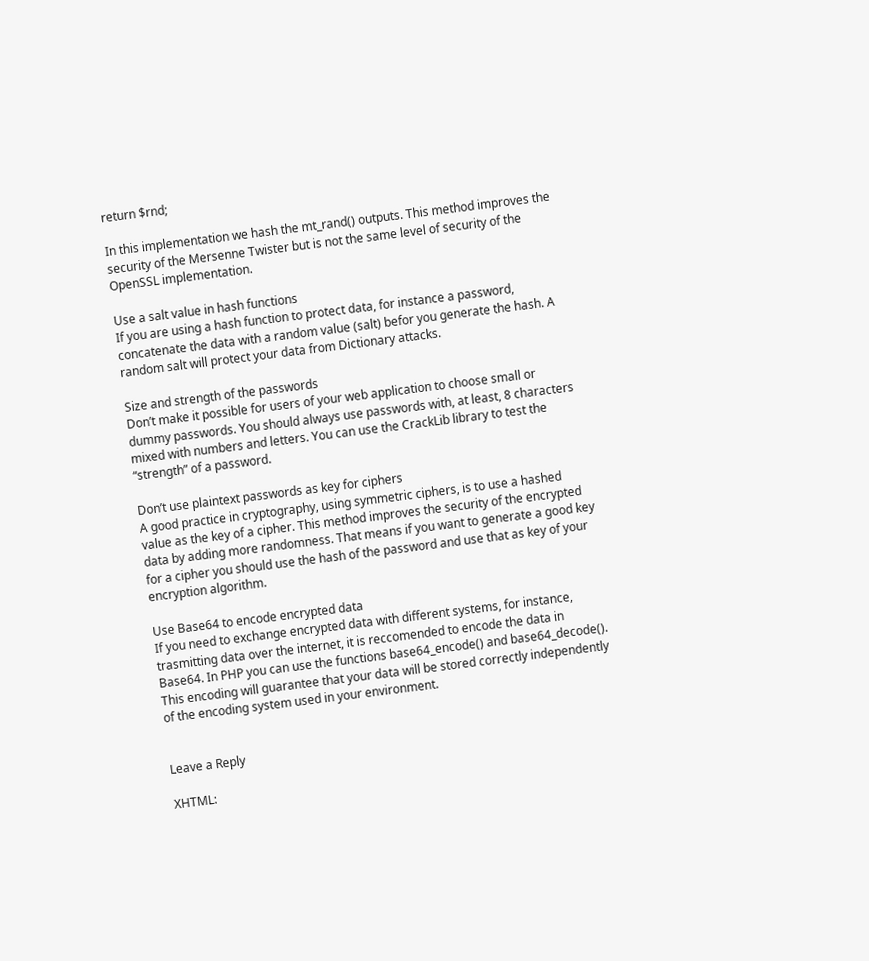return $rnd;

In this implementation we hash the mt_rand() outputs. This method improves the security of the Mersenne Twister but is not the same level of security of the OpenSSL implementation.

Use a salt value in hash functions
If you are using a hash function to protect data, for instance a password, concatenate the data with a random value (salt) befor you generate the hash. A random salt will protect your data from Dictionary attacks.

Size and strength of the passwords
Don’t make it possible for users of your web application to choose small or dummy passwords. You should always use passwords with, at least, 8 characters mixed with numbers and letters. You can use the CrackLib library to test the “strength” of a password.

Don’t use plaintext passwords as key for ciphers
A good practice in cryptography, using symmetric ciphers, is to use a hashed value as the key of a cipher. This method improves the security of the encrypted data by adding more randomness. That means if you want to generate a good key for a cipher you should use the hash of the password and use that as key of your encryption algorithm.

Use Base64 to encode encrypted data
If you need to exchange encrypted data with different systems, for instance, trasmitting data over the internet, it is reccomended to encode the data in Base64. In PHP you can use the functions base64_encode() and base64_decode(). This encoding will guarantee that your data will be stored correctly independently of the encoding system used in your environment.


Leave a Reply

XHTML: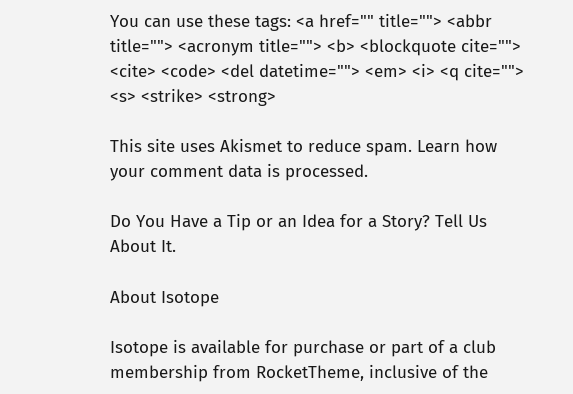You can use these tags: <a href="" title=""> <abbr title=""> <acronym title=""> <b> <blockquote cite=""> <cite> <code> <del datetime=""> <em> <i> <q cite=""> <s> <strike> <strong>

This site uses Akismet to reduce spam. Learn how your comment data is processed.

Do You Have a Tip or an Idea for a Story? Tell Us About It.

About Isotope

Isotope is available for purchase or part of a club membership from RocketTheme, inclusive of the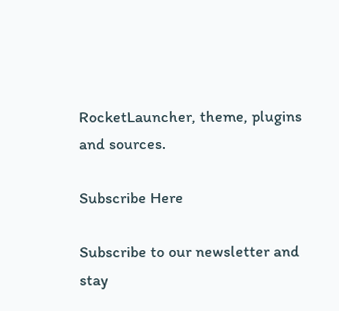RocketLauncher, theme, plugins and sources.

Subscribe Here

Subscribe to our newsletter and stay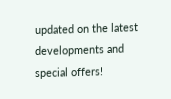updated on the latest developments and special offers!